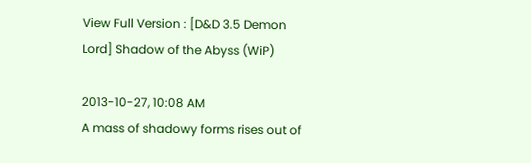View Full Version : [D&D 3.5 Demon Lord] Shadow of the Abyss (WiP)

2013-10-27, 10:08 AM
A mass of shadowy forms rises out of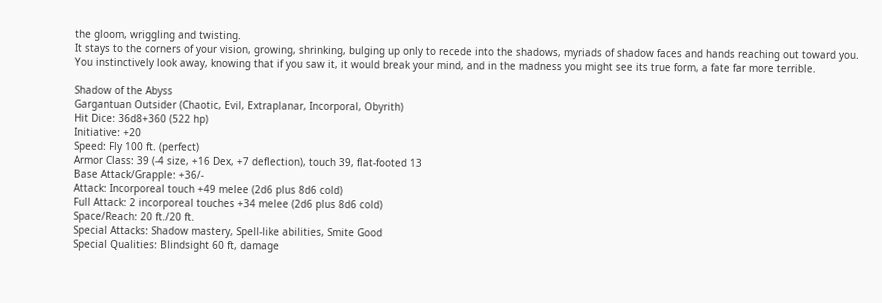the gloom, wriggling and twisting.
It stays to the corners of your vision, growing, shrinking, bulging up only to recede into the shadows, myriads of shadow faces and hands reaching out toward you.
You instinctively look away, knowing that if you saw it, it would break your mind, and in the madness you might see its true form, a fate far more terrible.

Shadow of the Abyss
Gargantuan Outsider (Chaotic, Evil, Extraplanar, Incorporal, Obyrith)
Hit Dice: 36d8+360 (522 hp)
Initiative: +20
Speed: Fly 100 ft. (perfect)
Armor Class: 39 (-4 size, +16 Dex, +7 deflection), touch 39, flat-footed 13
Base Attack/Grapple: +36/-
Attack: Incorporeal touch +49 melee (2d6 plus 8d6 cold)
Full Attack: 2 incorporeal touches +34 melee (2d6 plus 8d6 cold)
Space/Reach: 20 ft./20 ft.
Special Attacks: Shadow mastery, Spell-like abilities, Smite Good
Special Qualities: Blindsight 60 ft, damage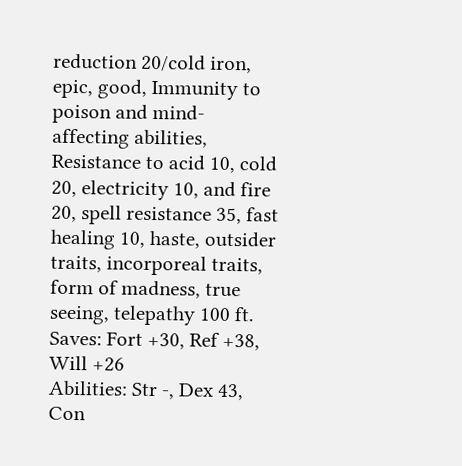reduction 20/cold iron, epic, good, Immunity to poison and mind-affecting abilities, Resistance to acid 10, cold 20, electricity 10, and fire 20, spell resistance 35, fast healing 10, haste, outsider traits, incorporeal traits, form of madness, true seeing, telepathy 100 ft.
Saves: Fort +30, Ref +38, Will +26
Abilities: Str -, Dex 43, Con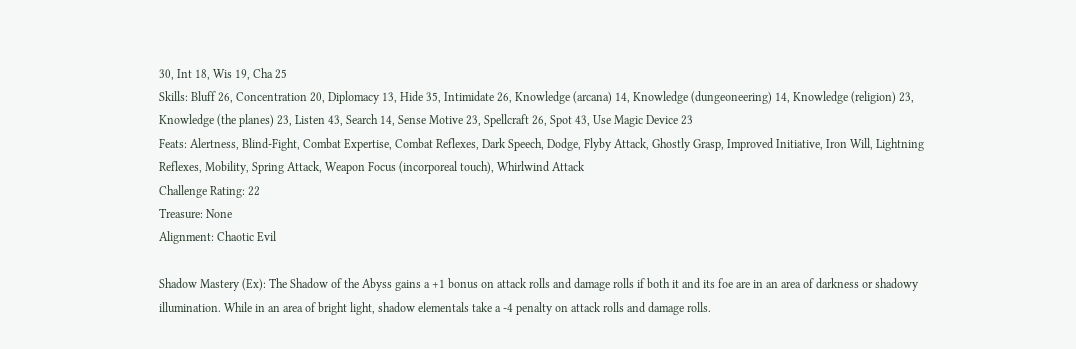30, Int 18, Wis 19, Cha 25
Skills: Bluff 26, Concentration 20, Diplomacy 13, Hide 35, Intimidate 26, Knowledge (arcana) 14, Knowledge (dungeoneering) 14, Knowledge (religion) 23, Knowledge (the planes) 23, Listen 43, Search 14, Sense Motive 23, Spellcraft 26, Spot 43, Use Magic Device 23
Feats: Alertness, Blind-Fight, Combat Expertise, Combat Reflexes, Dark Speech, Dodge, Flyby Attack, Ghostly Grasp, Improved Initiative, Iron Will, Lightning Reflexes, Mobility, Spring Attack, Weapon Focus (incorporeal touch), Whirlwind Attack
Challenge Rating: 22
Treasure: None
Alignment: Chaotic Evil

Shadow Mastery (Ex): The Shadow of the Abyss gains a +1 bonus on attack rolls and damage rolls if both it and its foe are in an area of darkness or shadowy illumination. While in an area of bright light, shadow elementals take a -4 penalty on attack rolls and damage rolls.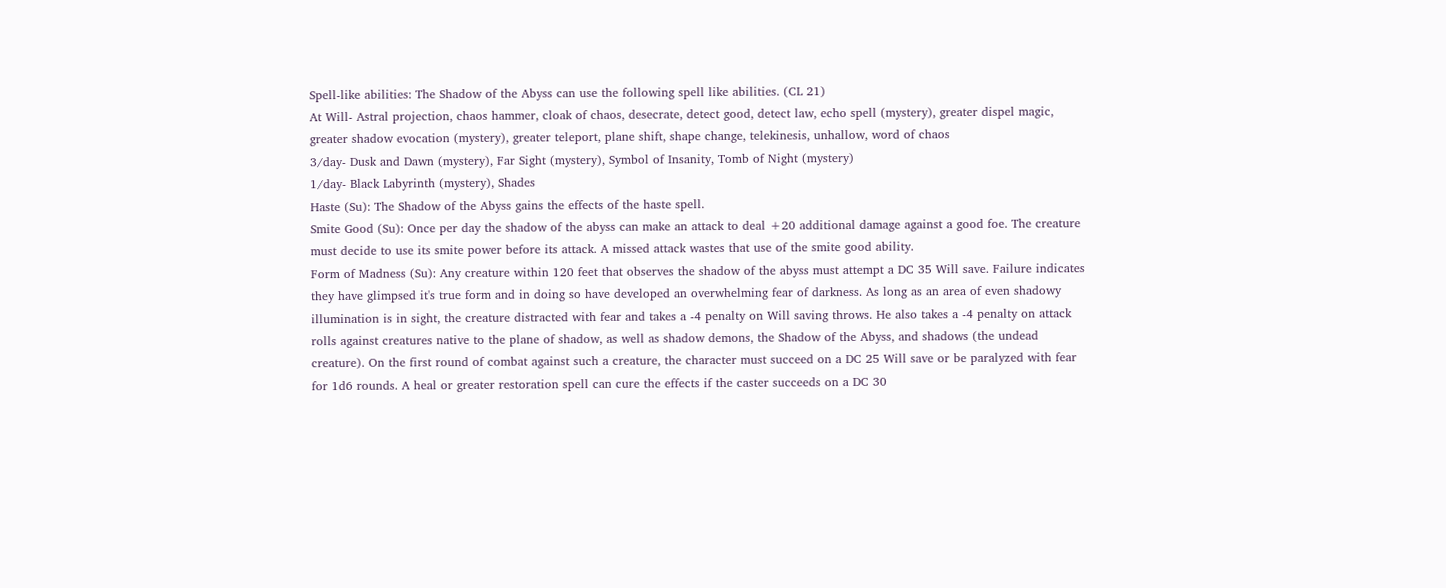Spell-like abilities: The Shadow of the Abyss can use the following spell like abilities. (CL 21)
At Will- Astral projection, chaos hammer, cloak of chaos, desecrate, detect good, detect law, echo spell (mystery), greater dispel magic, greater shadow evocation (mystery), greater teleport, plane shift, shape change, telekinesis, unhallow, word of chaos
3/day- Dusk and Dawn (mystery), Far Sight (mystery), Symbol of Insanity, Tomb of Night (mystery)
1/day- Black Labyrinth (mystery), Shades
Haste (Su): The Shadow of the Abyss gains the effects of the haste spell.
Smite Good (Su): Once per day the shadow of the abyss can make an attack to deal +20 additional damage against a good foe. The creature must decide to use its smite power before its attack. A missed attack wastes that use of the smite good ability.
Form of Madness (Su): Any creature within 120 feet that observes the shadow of the abyss must attempt a DC 35 Will save. Failure indicates they have glimpsed it's true form and in doing so have developed an overwhelming fear of darkness. As long as an area of even shadowy illumination is in sight, the creature distracted with fear and takes a -4 penalty on Will saving throws. He also takes a -4 penalty on attack rolls against creatures native to the plane of shadow, as well as shadow demons, the Shadow of the Abyss, and shadows (the undead creature). On the first round of combat against such a creature, the character must succeed on a DC 25 Will save or be paralyzed with fear for 1d6 rounds. A heal or greater restoration spell can cure the effects if the caster succeeds on a DC 30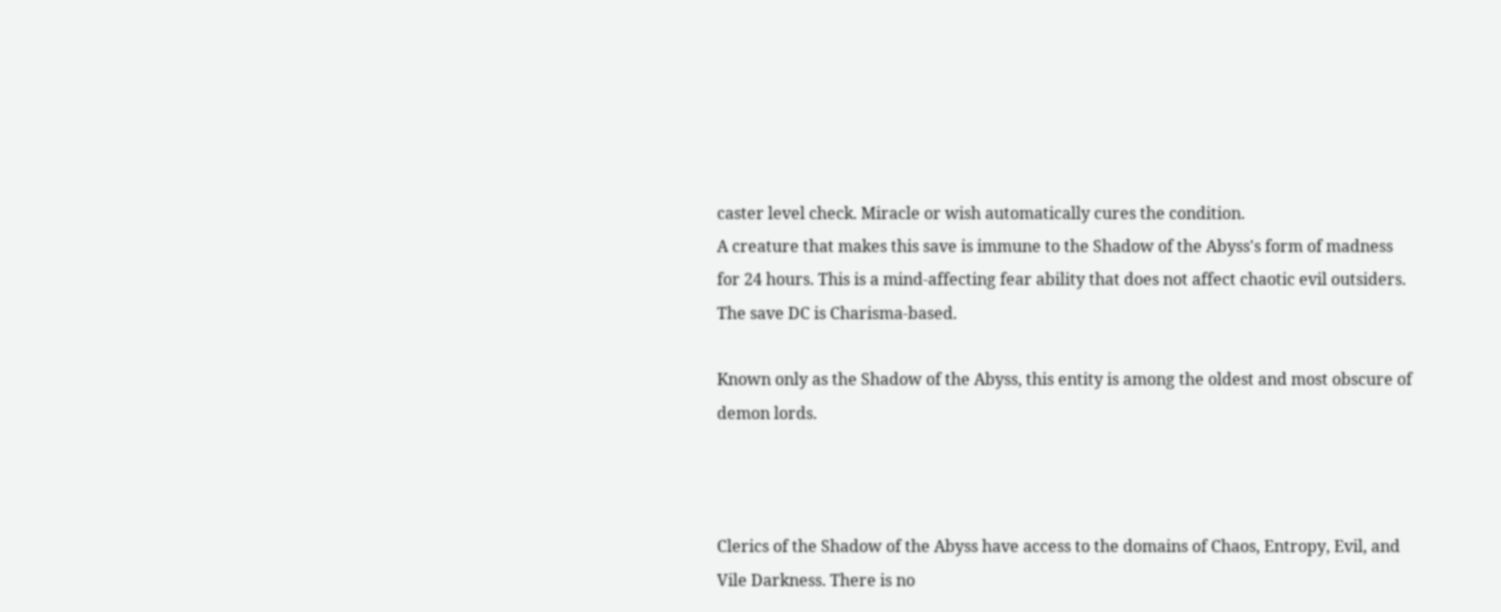caster level check. Miracle or wish automatically cures the condition.
A creature that makes this save is immune to the Shadow of the Abyss's form of madness for 24 hours. This is a mind-affecting fear ability that does not affect chaotic evil outsiders. The save DC is Charisma-based.

Known only as the Shadow of the Abyss, this entity is among the oldest and most obscure of demon lords.



Clerics of the Shadow of the Abyss have access to the domains of Chaos, Entropy, Evil, and Vile Darkness. There is no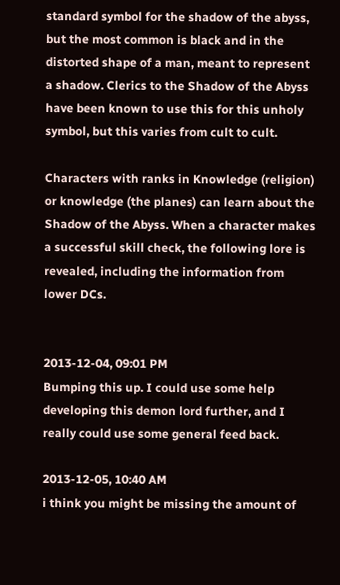standard symbol for the shadow of the abyss, but the most common is black and in the distorted shape of a man, meant to represent a shadow. Clerics to the Shadow of the Abyss have been known to use this for this unholy symbol, but this varies from cult to cult.

Characters with ranks in Knowledge (religion) or knowledge (the planes) can learn about the Shadow of the Abyss. When a character makes a successful skill check, the following lore is revealed, including the information from lower DCs.


2013-12-04, 09:01 PM
Bumping this up. I could use some help developing this demon lord further, and I really could use some general feed back.

2013-12-05, 10:40 AM
i think you might be missing the amount of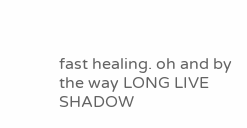fast healing. oh and by the way LONG LIVE SHADOW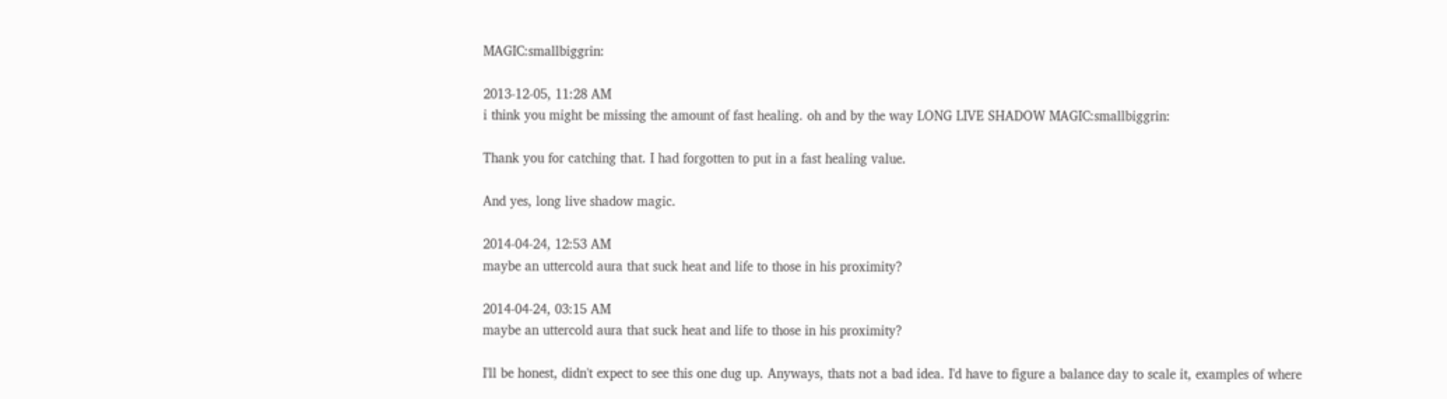MAGIC:smallbiggrin:

2013-12-05, 11:28 AM
i think you might be missing the amount of fast healing. oh and by the way LONG LIVE SHADOW MAGIC:smallbiggrin:

Thank you for catching that. I had forgotten to put in a fast healing value.

And yes, long live shadow magic.

2014-04-24, 12:53 AM
maybe an uttercold aura that suck heat and life to those in his proximity?

2014-04-24, 03:15 AM
maybe an uttercold aura that suck heat and life to those in his proximity?

I'll be honest, didn't expect to see this one dug up. Anyways, thats not a bad idea. I'd have to figure a balance day to scale it, examples of where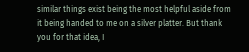similar things exist being the most helpful aside from it being handed to me on a silver platter. But thank you for that idea, I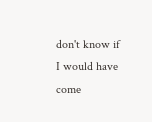don't know if I would have come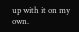up with it on my own.